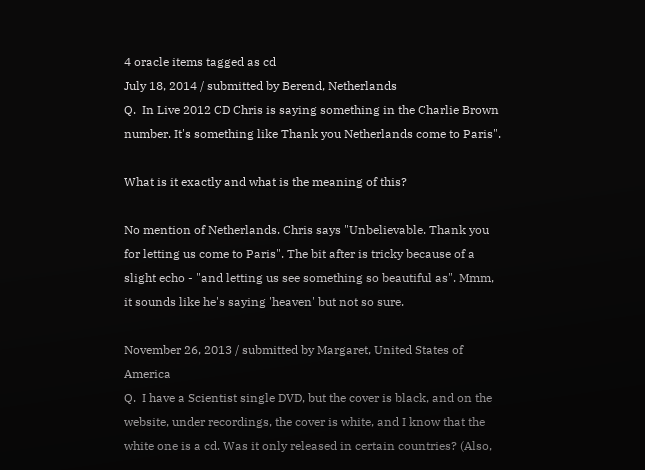4 oracle items tagged as cd
July 18, 2014 / submitted by Berend, Netherlands
Q.  In Live 2012 CD Chris is saying something in the Charlie Brown number. It's something like Thank you Netherlands come to Paris".

What is it exactly and what is the meaning of this?

No mention of Netherlands. Chris says "Unbelievable. Thank you for letting us come to Paris". The bit after is tricky because of a slight echo - "and letting us see something so beautiful as". Mmm, it sounds like he's saying 'heaven' but not so sure.

November 26, 2013 / submitted by Margaret, United States of America
Q.  I have a Scientist single DVD, but the cover is black, and on the website, under recordings, the cover is white, and I know that the white one is a cd. Was it only released in certain countries? (Also,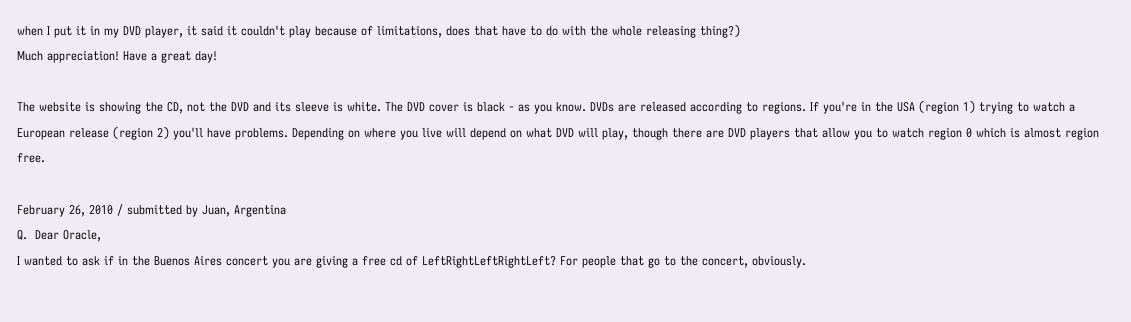when I put it in my DVD player, it said it couldn't play because of limitations, does that have to do with the whole releasing thing?)
Much appreciation! Have a great day!

The website is showing the CD, not the DVD and its sleeve is white. The DVD cover is black - as you know. DVDs are released according to regions. If you're in the USA (region 1) trying to watch a European release (region 2) you'll have problems. Depending on where you live will depend on what DVD will play, though there are DVD players that allow you to watch region 0 which is almost region free.

February 26, 2010 / submitted by Juan, Argentina
Q.  Dear Oracle,
I wanted to ask if in the Buenos Aires concert you are giving a free cd of LeftRightLeftRightLeft? For people that go to the concert, obviously.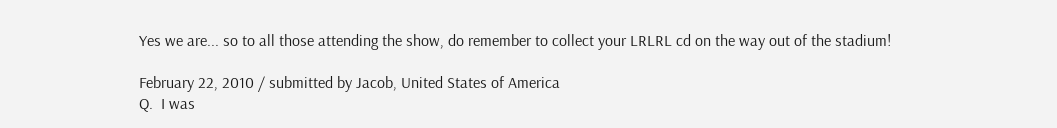Yes we are... so to all those attending the show, do remember to collect your LRLRL cd on the way out of the stadium!

February 22, 2010 / submitted by Jacob, United States of America
Q.  I was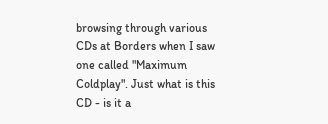browsing through various CDs at Borders when I saw one called "Maximum Coldplay". Just what is this CD - is it a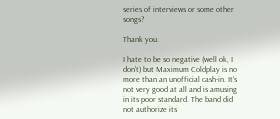series of interviews or some other songs?

Thank you.

I hate to be so negative (well ok, I don't) but Maximum Coldplay is no more than an unofficial cash-in. It's not very good at all and is amusing in its poor standard. The band did not authorize its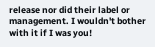release nor did their label or management. I wouldn't bother with it if I was you!